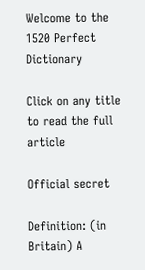Welcome to the 1520 Perfect Dictionary

Click on any title to read the full article

Official secret

Definition: (in Britain) A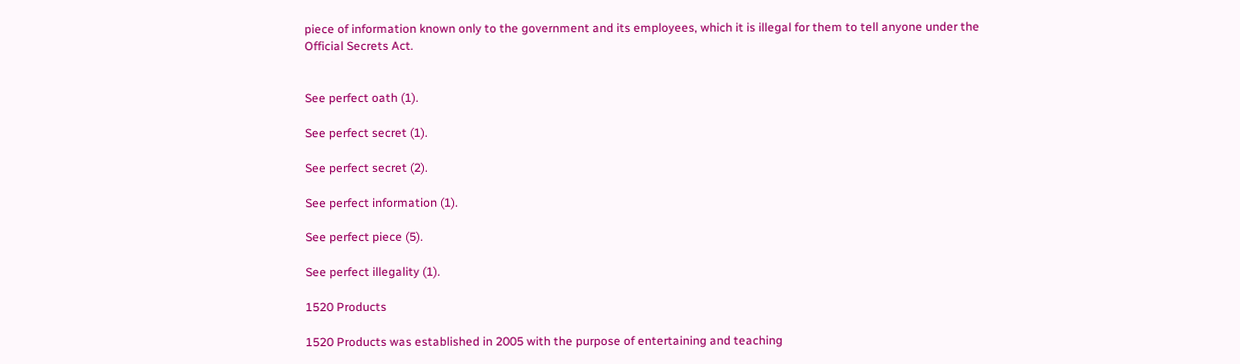piece of information known only to the government and its employees, which it is illegal for them to tell anyone under the Official Secrets Act.


See perfect oath (1).

See perfect secret (1).

See perfect secret (2).

See perfect information (1).

See perfect piece (5).

See perfect illegality (1).

1520 Products

1520 Products was established in 2005 with the purpose of entertaining and teaching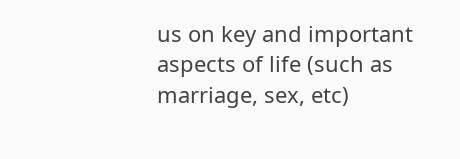us on key and important aspects of life (such as marriage, sex, etc)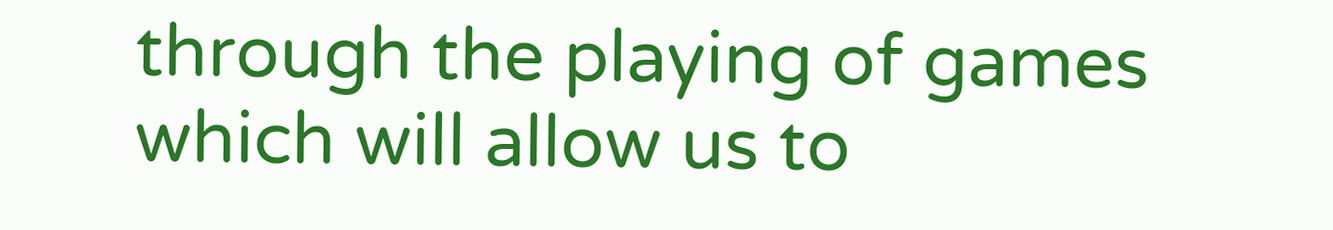through the playing of games which will allow us to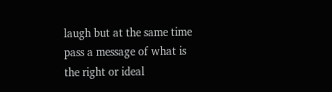laugh but at the same time pass a message of what is the right or ideal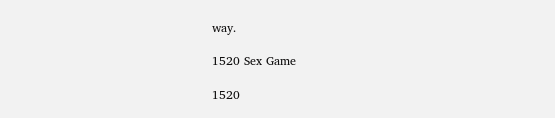way.

1520 Sex Game

1520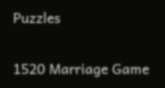Puzzles

1520 Marriage Game